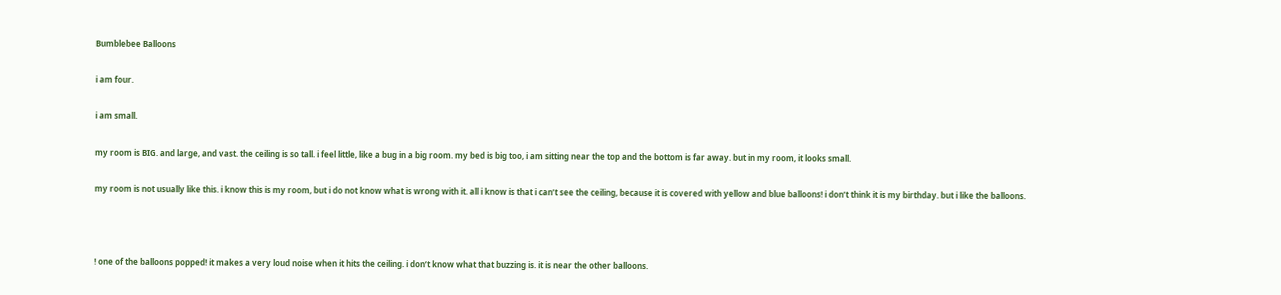Bumblebee Balloons

i am four.

i am small.

my room is BIG. and large, and vast. the ceiling is so tall. i feel little, like a bug in a big room. my bed is big too, i am sitting near the top and the bottom is far away. but in my room, it looks small.

my room is not usually like this. i know this is my room, but i do not know what is wrong with it. all i know is that i can’t see the ceiling, because it is covered with yellow and blue balloons! i don’t think it is my birthday. but i like the balloons.



! one of the balloons popped! it makes a very loud noise when it hits the ceiling. i don’t know what that buzzing is. it is near the other balloons.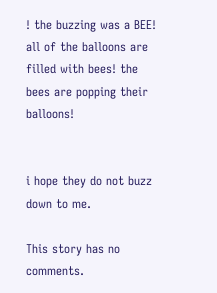! the buzzing was a BEE! all of the balloons are filled with bees! the bees are popping their balloons!


i hope they do not buzz down to me.

This story has no comments.